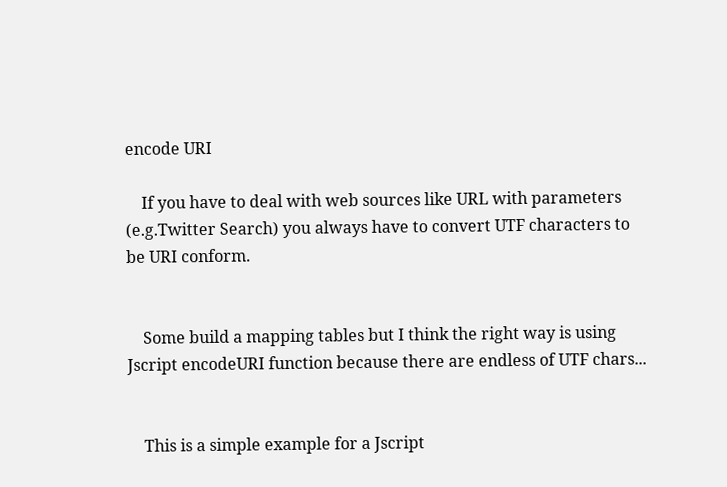encode URI

    If you have to deal with web sources like URL with parameters (e.g.Twitter Search) you always have to convert UTF characters to be URI conform.


    Some build a mapping tables but I think the right way is using Jscript encodeURI function because there are endless of UTF chars...


    This is a simple example for a Jscript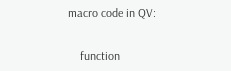macro code in QV:


    function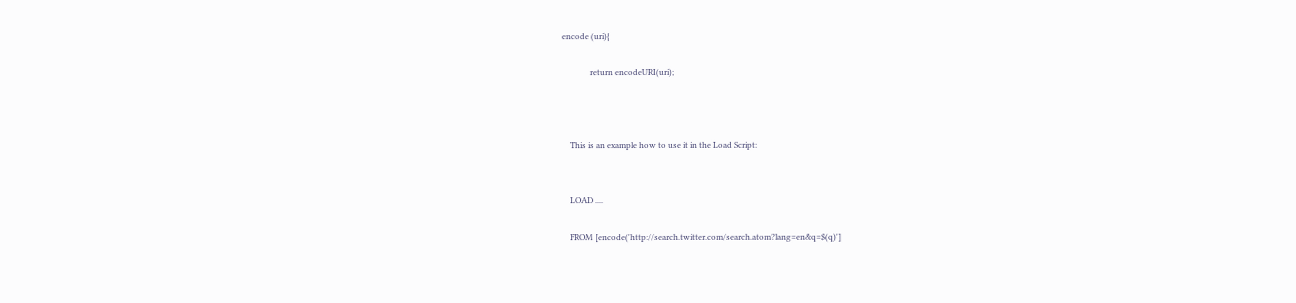encode (uri){

              return encodeURI(uri);



    This is an example how to use it in the Load Script:


    LOAD ....

    FROM [encode('http://search.twitter.com/search.atom?lang=en&q=$(q)']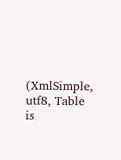(XmlSimple, utf8, Table is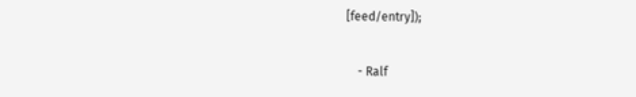[feed/entry]);


    - Ralf